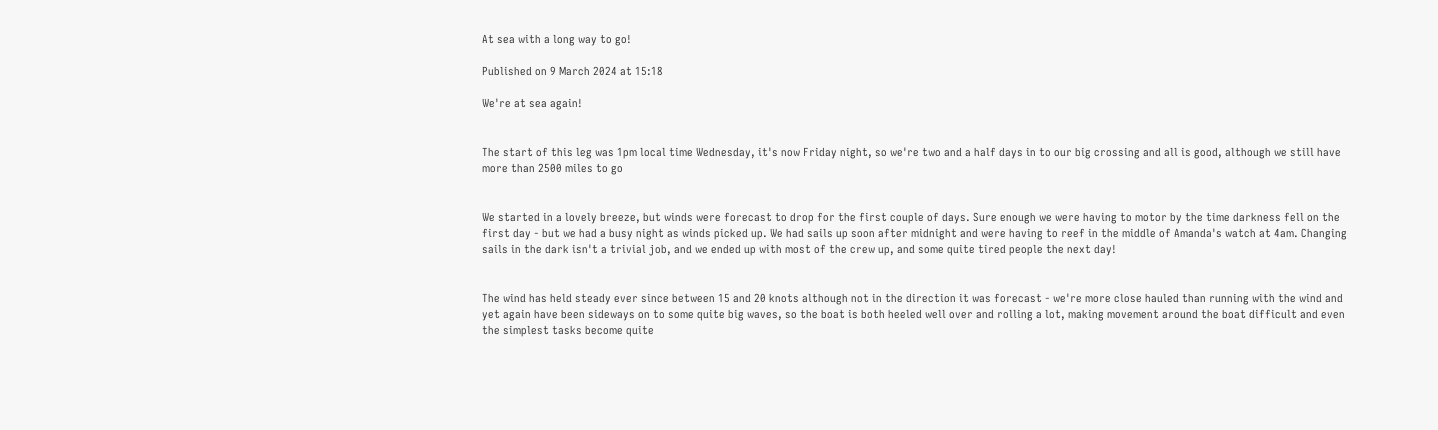At sea with a long way to go!

Published on 9 March 2024 at 15:18

We're at sea again!


The start of this leg was 1pm local time Wednesday, it's now Friday night, so we're two and a half days in to our big crossing and all is good, although we still have more than 2500 miles to go


We started in a lovely breeze, but winds were forecast to drop for the first couple of days. Sure enough we were having to motor by the time darkness fell on the first day - but we had a busy night as winds picked up. We had sails up soon after midnight and were having to reef in the middle of Amanda's watch at 4am. Changing sails in the dark isn't a trivial job, and we ended up with most of the crew up, and some quite tired people the next day!


The wind has held steady ever since between 15 and 20 knots although not in the direction it was forecast - we're more close hauled than running with the wind and yet again have been sideways on to some quite big waves, so the boat is both heeled well over and rolling a lot, making movement around the boat difficult and even the simplest tasks become quite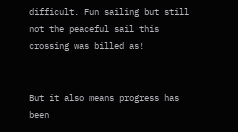difficult. Fun sailing but still not the peaceful sail this crossing was billed as!


But it also means progress has been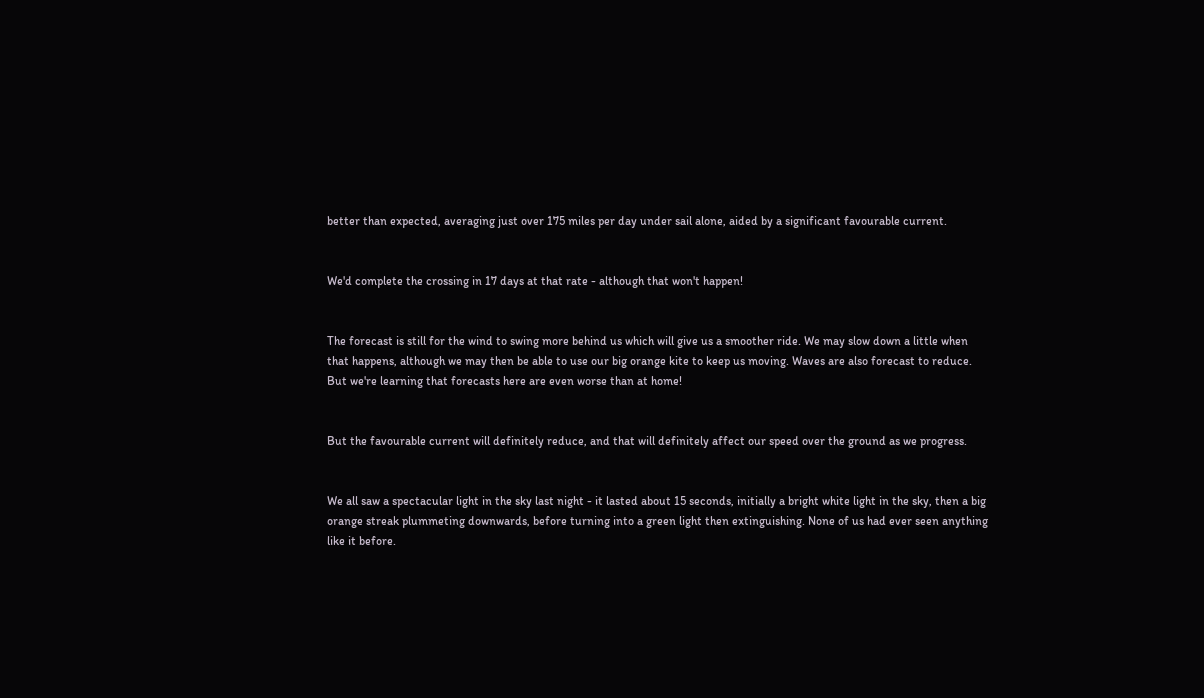better than expected, averaging just over 175 miles per day under sail alone, aided by a significant favourable current.


We'd complete the crossing in 17 days at that rate - although that won't happen!


The forecast is still for the wind to swing more behind us which will give us a smoother ride. We may slow down a little when that happens, although we may then be able to use our big orange kite to keep us moving. Waves are also forecast to reduce. But we're learning that forecasts here are even worse than at home!


But the favourable current will definitely reduce, and that will definitely affect our speed over the ground as we progress.


We all saw a spectacular light in the sky last night - it lasted about 15 seconds, initially a bright white light in the sky, then a big orange streak plummeting downwards, before turning into a green light then extinguishing. None of us had ever seen anything like it before.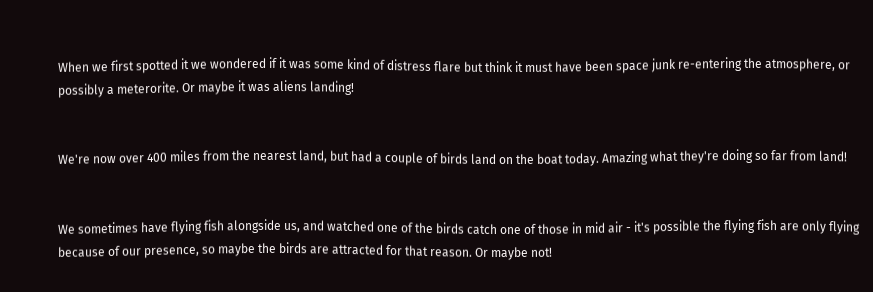When we first spotted it we wondered if it was some kind of distress flare but think it must have been space junk re-entering the atmosphere, or possibly a meterorite. Or maybe it was aliens landing!


We're now over 400 miles from the nearest land, but had a couple of birds land on the boat today. Amazing what they're doing so far from land!


We sometimes have flying fish alongside us, and watched one of the birds catch one of those in mid air - it's possible the flying fish are only flying because of our presence, so maybe the birds are attracted for that reason. Or maybe not!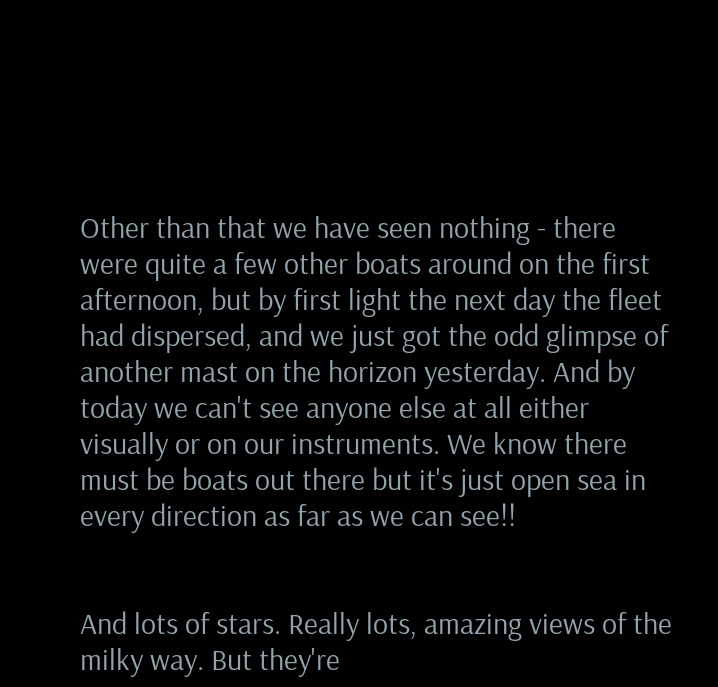Other than that we have seen nothing - there were quite a few other boats around on the first afternoon, but by first light the next day the fleet had dispersed, and we just got the odd glimpse of another mast on the horizon yesterday. And by today we can't see anyone else at all either visually or on our instruments. We know there must be boats out there but it's just open sea in every direction as far as we can see!!


And lots of stars. Really lots, amazing views of the milky way. But they're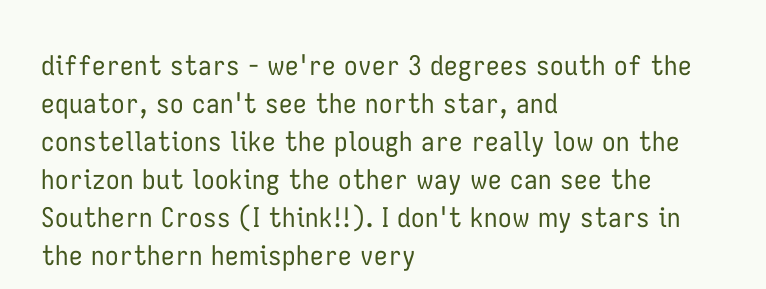different stars - we're over 3 degrees south of the equator, so can't see the north star, and constellations like the plough are really low on the horizon but looking the other way we can see the Southern Cross (I think!!). I don't know my stars in the northern hemisphere very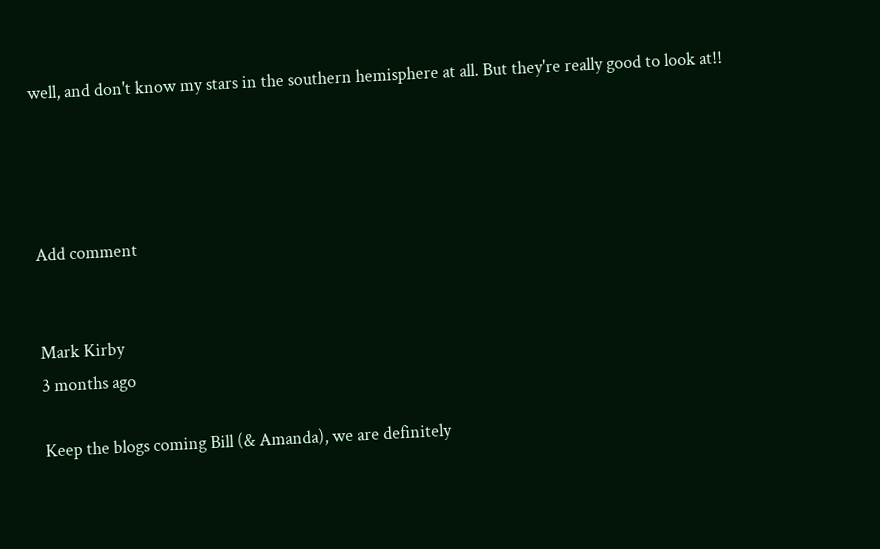well, and don't know my stars in the southern hemisphere at all. But they're really good to look at!!




Add comment


Mark Kirby
3 months ago

Keep the blogs coming Bill (& Amanda), we are definitely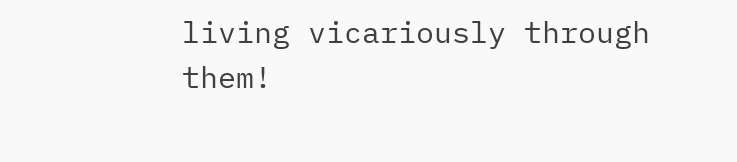living vicariously through them!